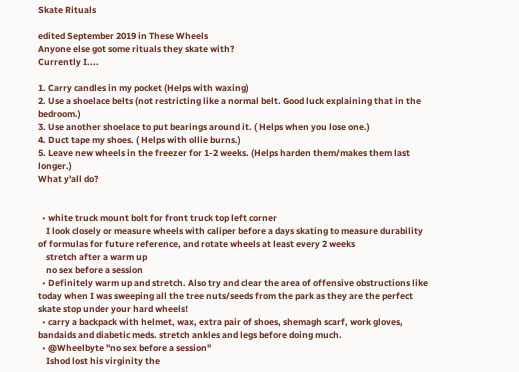Skate Rituals

edited September 2019 in These Wheels
Anyone else got some rituals they skate with?
Currently I....

1. Carry candles in my pocket (Helps with waxing)
2. Use a shoelace belts (not restricting like a normal belt. Good luck explaining that in the bedroom.)
3. Use another shoelace to put bearings around it. ( Helps when you lose one.)
4. Duct tape my shoes. ( Helps with ollie burns.)
5. Leave new wheels in the freezer for 1-2 weeks. (Helps harden them/makes them last longer.)
What y'all do?


  • white truck mount bolt for front truck top left corner
    I look closely or measure wheels with caliper before a days skating to measure durability of formulas for future reference, and rotate wheels at least every 2 weeks
    stretch after a warm up
    no sex before a session
  • Definitely warm up and stretch. Also try and clear the area of offensive obstructions like today when I was sweeping all the tree nuts/seeds from the park as they are the perfect skate stop under your hard wheels!
  • carry a backpack with helmet, wax, extra pair of shoes, shemagh scarf, work gloves, bandaids and diabetic meds. stretch ankles and legs before doing much.
  • @Wheelbyte "no sex before a session"
    Ishod lost his virginity the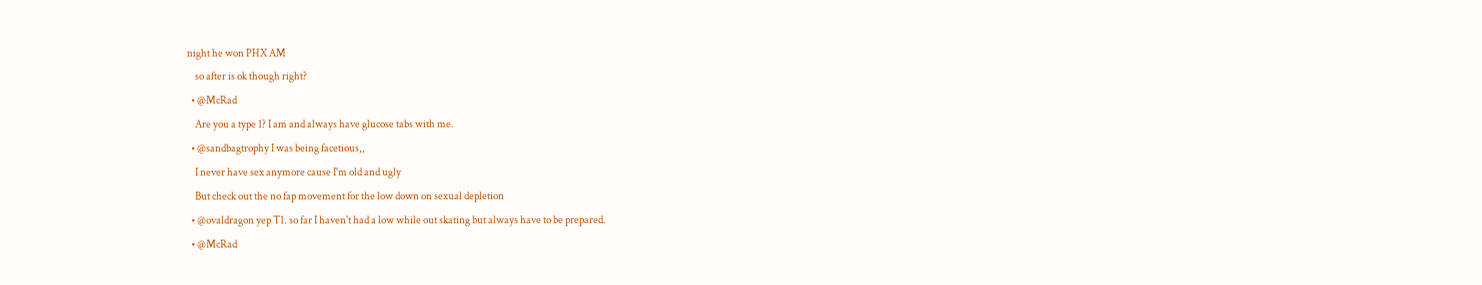night he won PHX AM
    so after is ok though right?
  • @McRad
    Are you a type 1? I am and always have glucose tabs with me.
  • @sandbagtrophy I was being facetious,,
    I never have sex anymore cause I'm old and ugly
    But check out the no fap movement for the low down on sexual depletion
  • @ovaldragon yep T1. so far I haven't had a low while out skating but always have to be prepared.
  • @McRad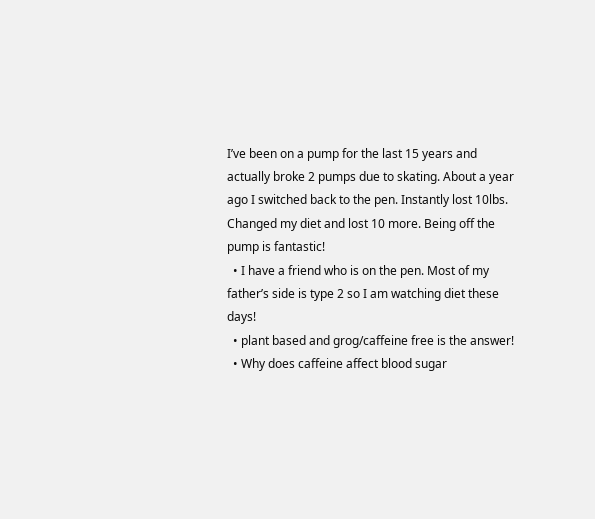I’ve been on a pump for the last 15 years and actually broke 2 pumps due to skating. About a year ago I switched back to the pen. Instantly lost 10lbs. Changed my diet and lost 10 more. Being off the pump is fantastic!
  • I have a friend who is on the pen. Most of my father’s side is type 2 so I am watching diet these days!
  • plant based and grog/caffeine free is the answer!
  • Why does caffeine affect blood sugar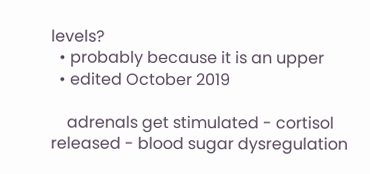levels?
  • probably because it is an upper
  • edited October 2019

    adrenals get stimulated - cortisol released - blood sugar dysregulation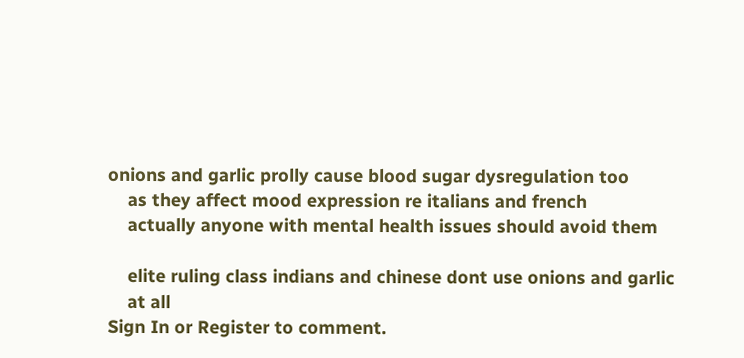onions and garlic prolly cause blood sugar dysregulation too
    as they affect mood expression re italians and french
    actually anyone with mental health issues should avoid them

    elite ruling class indians and chinese dont use onions and garlic
    at all
Sign In or Register to comment.